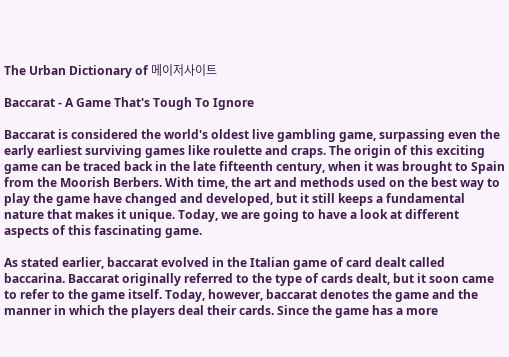The Urban Dictionary of 메이저사이트

Baccarat - A Game That's Tough To Ignore

Baccarat is considered the world's oldest live gambling game, surpassing even the early earliest surviving games like roulette and craps. The origin of this exciting game can be traced back in the late fifteenth century, when it was brought to Spain from the Moorish Berbers. With time, the art and methods used on the best way to play the game have changed and developed, but it still keeps a fundamental nature that makes it unique. Today, we are going to have a look at different aspects of this fascinating game.

As stated earlier, baccarat evolved in the Italian game of card dealt called baccarina. Baccarat originally referred to the type of cards dealt, but it soon came to refer to the game itself. Today, however, baccarat denotes the game and the manner in which the players deal their cards. Since the game has a more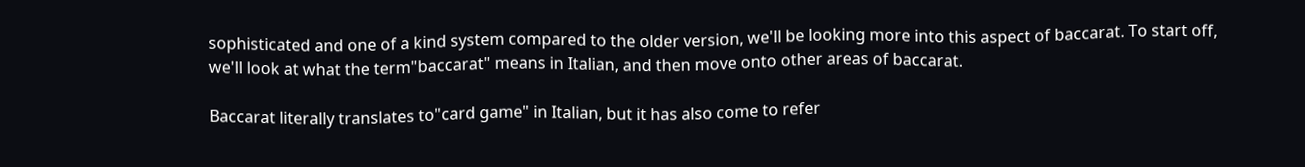sophisticated and one of a kind system compared to the older version, we'll be looking more into this aspect of baccarat. To start off, we'll look at what the term"baccarat" means in Italian, and then move onto other areas of baccarat.

Baccarat literally translates to"card game" in Italian, but it has also come to refer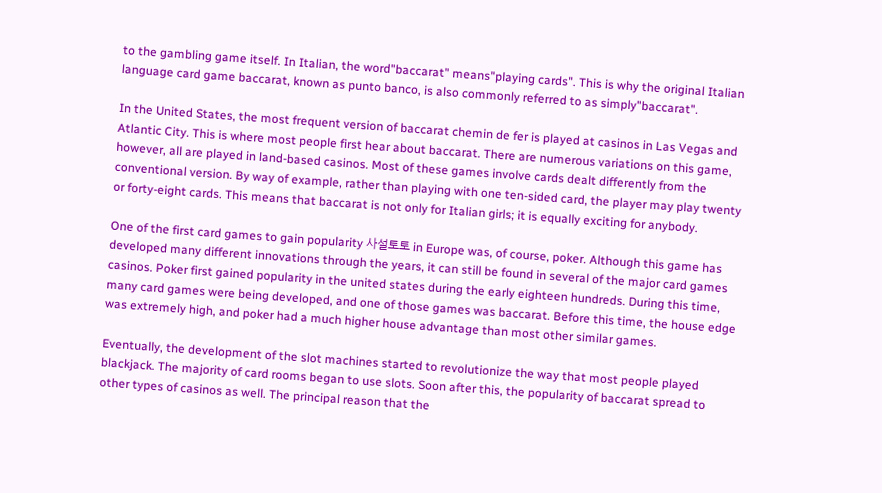to the gambling game itself. In Italian, the word"baccarat" means"playing cards". This is why the original Italian language card game baccarat, known as punto banco, is also commonly referred to as simply"baccarat".

In the United States, the most frequent version of baccarat chemin de fer is played at casinos in Las Vegas and Atlantic City. This is where most people first hear about baccarat. There are numerous variations on this game, however, all are played in land-based casinos. Most of these games involve cards dealt differently from the conventional version. By way of example, rather than playing with one ten-sided card, the player may play twenty or forty-eight cards. This means that baccarat is not only for Italian girls; it is equally exciting for anybody.

One of the first card games to gain popularity 사설토토 in Europe was, of course, poker. Although this game has developed many different innovations through the years, it can still be found in several of the major card games casinos. Poker first gained popularity in the united states during the early eighteen hundreds. During this time, many card games were being developed, and one of those games was baccarat. Before this time, the house edge was extremely high, and poker had a much higher house advantage than most other similar games.

Eventually, the development of the slot machines started to revolutionize the way that most people played blackjack. The majority of card rooms began to use slots. Soon after this, the popularity of baccarat spread to other types of casinos as well. The principal reason that the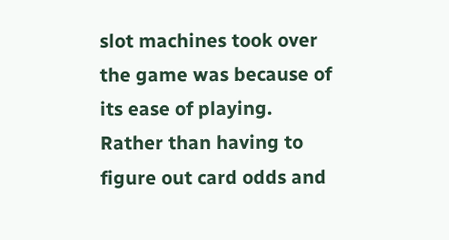slot machines took over the game was because of its ease of playing. Rather than having to figure out card odds and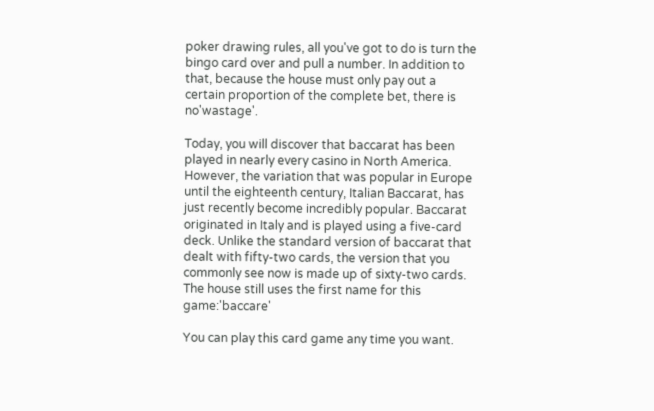poker drawing rules, all you've got to do is turn the bingo card over and pull a number. In addition to that, because the house must only pay out a certain proportion of the complete bet, there is no'wastage'.

Today, you will discover that baccarat has been played in nearly every casino in North America. However, the variation that was popular in Europe until the eighteenth century, Italian Baccarat, has just recently become incredibly popular. Baccarat originated in Italy and is played using a five-card deck. Unlike the standard version of baccarat that dealt with fifty-two cards, the version that you commonly see now is made up of sixty-two cards. The house still uses the first name for this game:'baccare'

You can play this card game any time you want.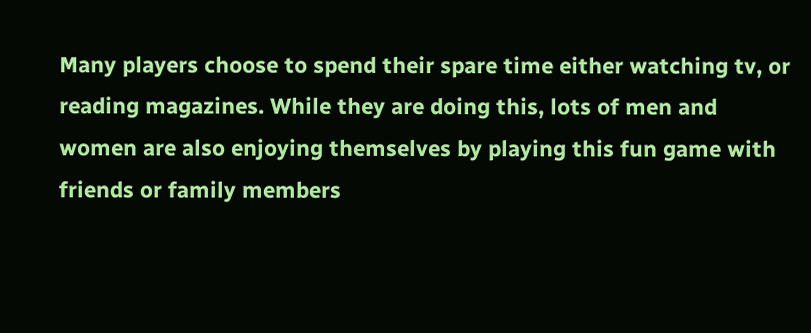Many players choose to spend their spare time either watching tv, or reading magazines. While they are doing this, lots of men and women are also enjoying themselves by playing this fun game with friends or family members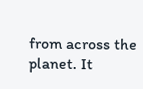from across the planet. It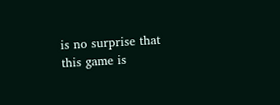is no surprise that this game is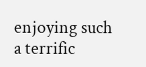enjoying such a terrific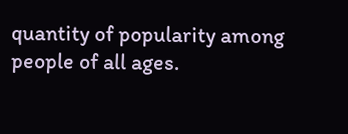quantity of popularity among people of all ages.